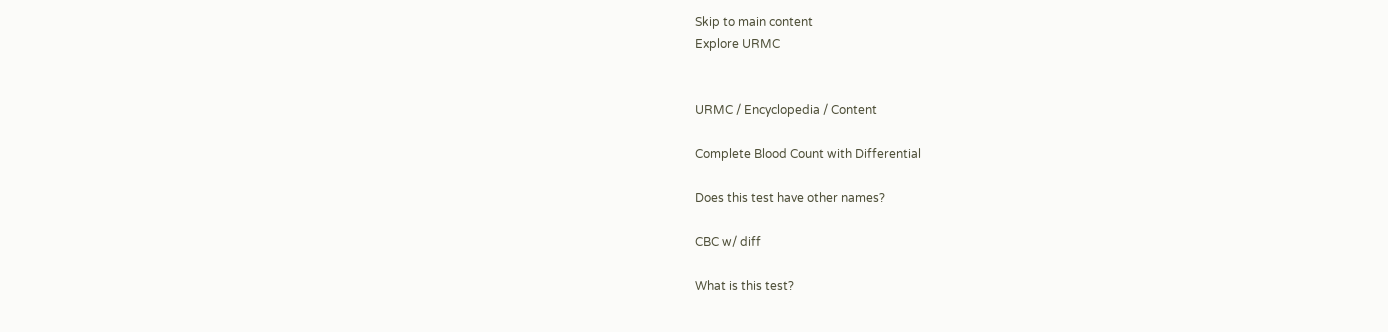Skip to main content
Explore URMC


URMC / Encyclopedia / Content

Complete Blood Count with Differential

Does this test have other names?

CBC w/ diff

What is this test?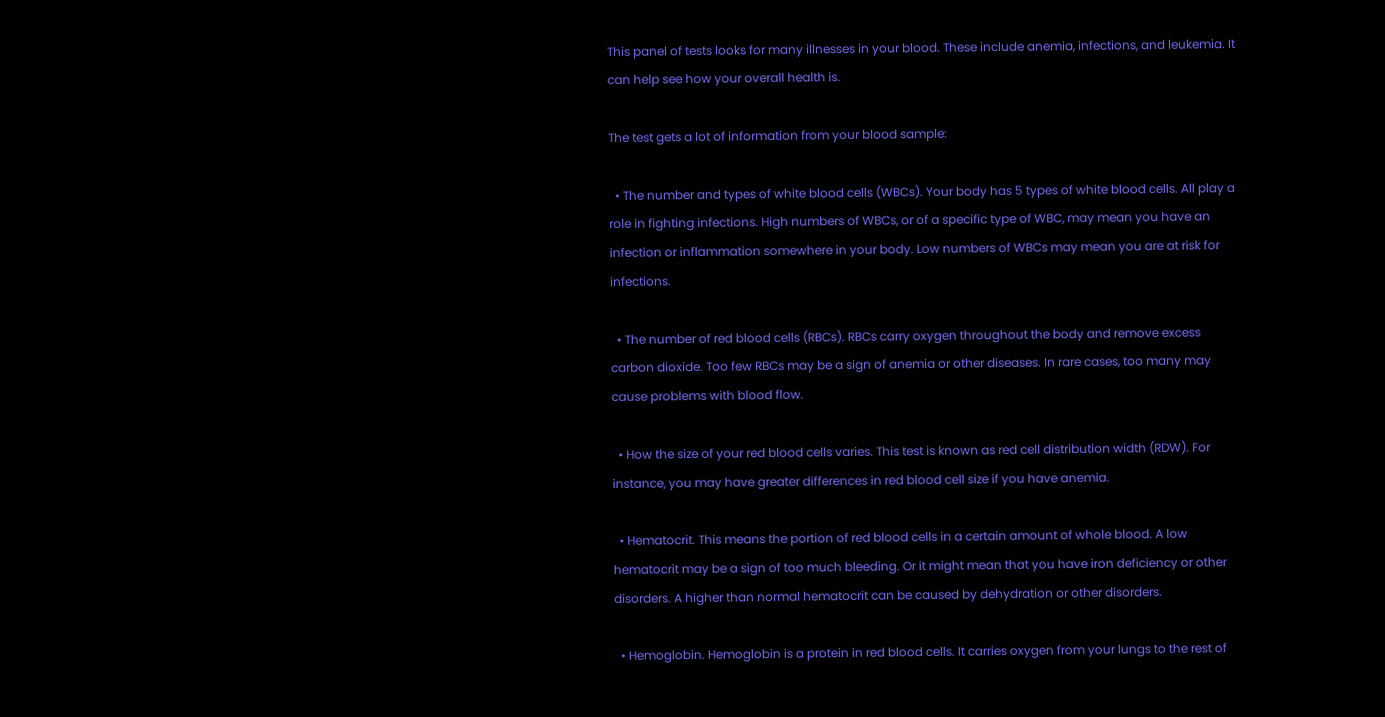This panel of tests looks for many illnesses in your blood. These include anemia, infections, and leukemia. It can help see how your overall health is.

The test gets a lot of information from your blood sample:

  • The number and types of white blood cells (WBCs). Your body has 5 types of white blood cells. All play a role in fighting infections. High numbers of WBCs, or of a specific type of WBC, may mean you have an infection or inflammation somewhere in your body. Low numbers of WBCs may mean you are at risk for infections.

  • The number of red blood cells (RBCs). RBCs carry oxygen throughout the body and remove excess carbon dioxide. Too few RBCs may be a sign of anemia or other diseases. In rare cases, too many may cause problems with blood flow.

  • How the size of your red blood cells varies. This test is known as red cell distribution width (RDW). For instance, you may have greater differences in red blood cell size if you have anemia.

  • Hematocrit. This means the portion of red blood cells in a certain amount of whole blood. A low hematocrit may be a sign of too much bleeding. Or it might mean that you have iron deficiency or other disorders. A higher than normal hematocrit can be caused by dehydration or other disorders.

  • Hemoglobin. Hemoglobin is a protein in red blood cells. It carries oxygen from your lungs to the rest of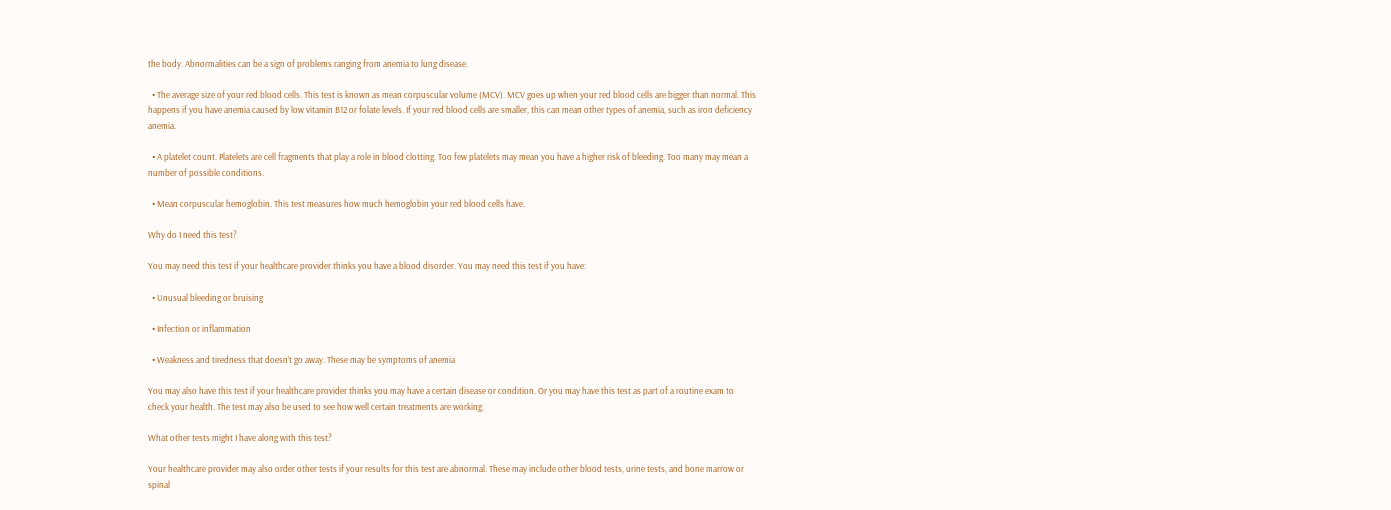the body. Abnormalities can be a sign of problems ranging from anemia to lung disease.

  • The average size of your red blood cells. This test is known as mean corpuscular volume (MCV). MCV goes up when your red blood cells are bigger than normal. This happens if you have anemia caused by low vitamin B12 or folate levels. If your red blood cells are smaller, this can mean other types of anemia, such as iron deficiency anemia.

  • A platelet count. Platelets are cell fragments that play a role in blood clotting. Too few platelets may mean you have a higher risk of bleeding. Too many may mean a number of possible conditions.

  • Mean corpuscular hemoglobin. This test measures how much hemoglobin your red blood cells have.

Why do I need this test?

You may need this test if your healthcare provider thinks you have a blood disorder. You may need this test if you have:

  • Unusual bleeding or bruising

  • Infection or inflammation

  • Weakness and tiredness that doesn’t go away. These may be symptoms of anemia

You may also have this test if your healthcare provider thinks you may have a certain disease or condition. Or you may have this test as part of a routine exam to check your health. The test may also be used to see how well certain treatments are working.

What other tests might I have along with this test?

Your healthcare provider may also order other tests if your results for this test are abnormal. These may include other blood tests, urine tests, and bone marrow or spinal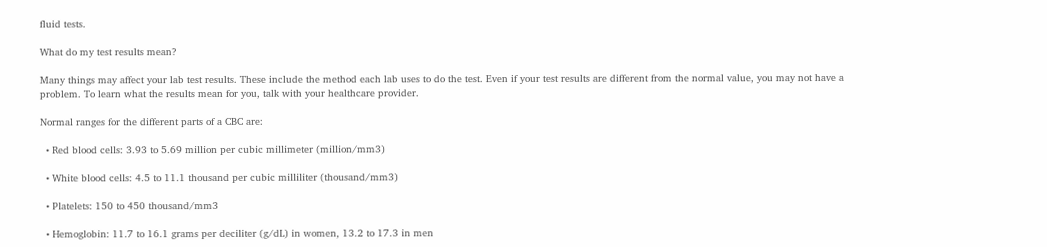fluid tests.

What do my test results mean?

Many things may affect your lab test results. These include the method each lab uses to do the test. Even if your test results are different from the normal value, you may not have a problem. To learn what the results mean for you, talk with your healthcare provider.

Normal ranges for the different parts of a CBC are:

  • Red blood cells: 3.93 to 5.69 million per cubic millimeter (million/mm3)

  • White blood cells: 4.5 to 11.1 thousand per cubic milliliter (thousand/mm3)

  • Platelets: 150 to 450 thousand/mm3

  • Hemoglobin: 11.7 to 16.1 grams per deciliter (g/dL) in women, 13.2 to 17.3 in men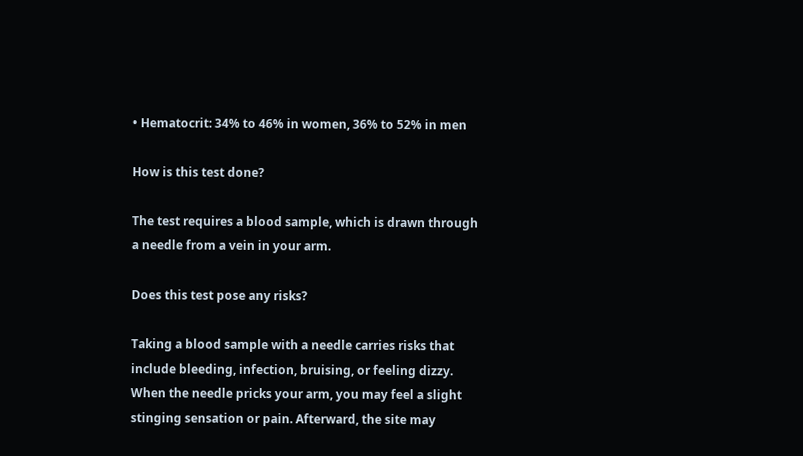• Hematocrit: 34% to 46% in women, 36% to 52% in men

How is this test done?

The test requires a blood sample, which is drawn through a needle from a vein in your arm.

Does this test pose any risks?

Taking a blood sample with a needle carries risks that include bleeding, infection, bruising, or feeling dizzy. When the needle pricks your arm, you may feel a slight stinging sensation or pain. Afterward, the site may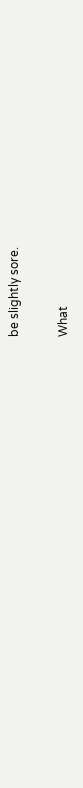be slightly sore.

What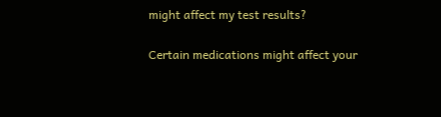might affect my test results?

Certain medications might affect your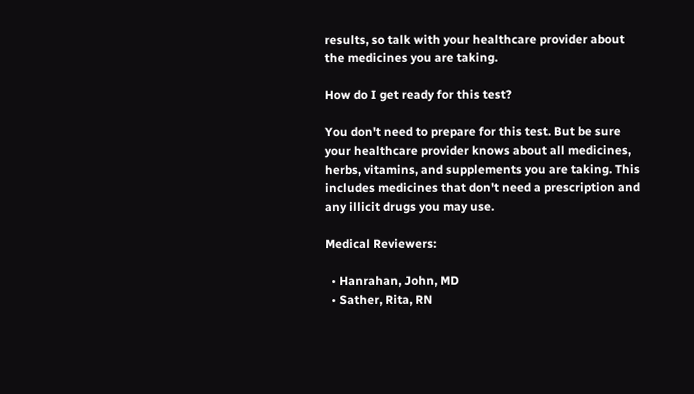results, so talk with your healthcare provider about the medicines you are taking.

How do I get ready for this test?

You don't need to prepare for this test. But be sure your healthcare provider knows about all medicines, herbs, vitamins, and supplements you are taking. This includes medicines that don't need a prescription and any illicit drugs you may use.

Medical Reviewers:

  • Hanrahan, John, MD
  • Sather, Rita, RN